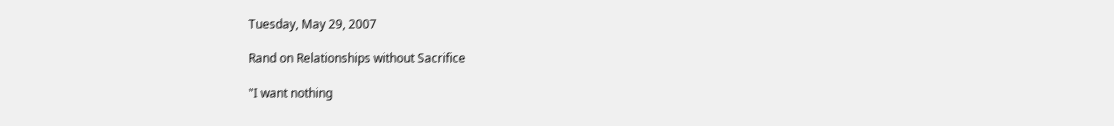Tuesday, May 29, 2007

Rand on Relationships without Sacrifice

"I want nothing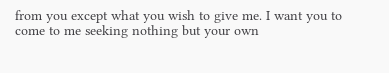from you except what you wish to give me. I want you to come to me seeking nothing but your own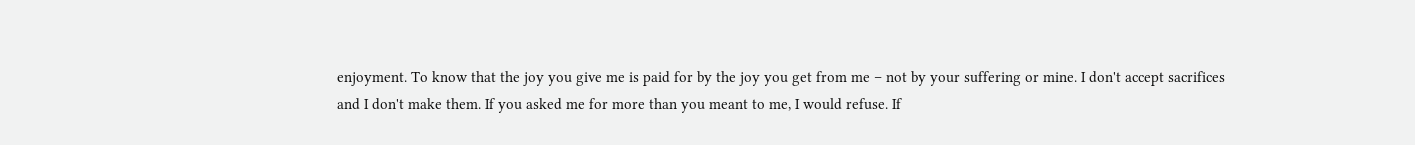enjoyment. To know that the joy you give me is paid for by the joy you get from me – not by your suffering or mine. I don't accept sacrifices and I don't make them. If you asked me for more than you meant to me, I would refuse. If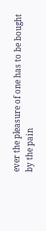ever the pleasure of one has to be bought by the pain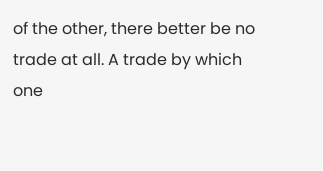of the other, there better be no trade at all. A trade by which one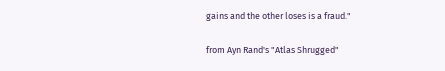gains and the other loses is a fraud."

from Ayn Rand's "Atlas Shrugged"